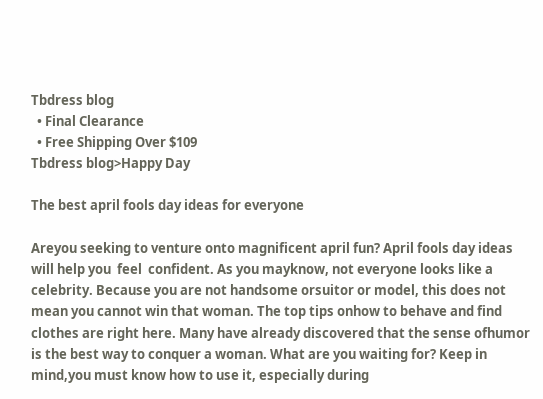Tbdress blog
  • Final Clearance
  • Free Shipping Over $109
Tbdress blog>Happy Day

The best april fools day ideas for everyone

Areyou seeking to venture onto magnificent april fun? April fools day ideas  will help you  feel  confident. As you mayknow, not everyone looks like a celebrity. Because you are not handsome orsuitor or model, this does not mean you cannot win that woman. The top tips onhow to behave and find clothes are right here. Many have already discovered that the sense ofhumor is the best way to conquer a woman. What are you waiting for? Keep in mind,you must know how to use it, especially during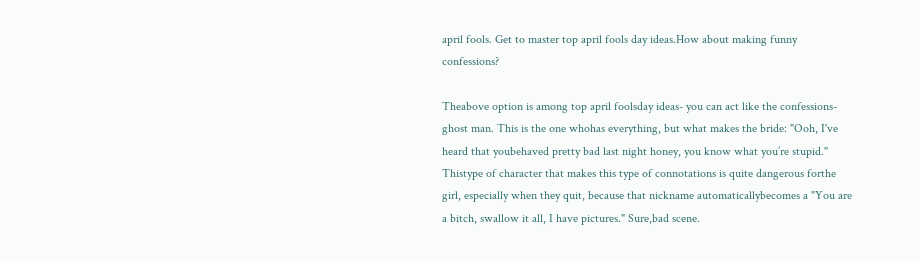april fools. Get to master top april fools day ideas.How about making funny confessions?

Theabove option is among top april foolsday ideas- you can act like the confessions-ghost man. This is the one whohas everything, but what makes the bride: "Ooh, I've heard that youbehaved pretty bad last night honey, you know what you’re stupid." Thistype of character that makes this type of connotations is quite dangerous forthe girl, especially when they quit, because that nickname automaticallybecomes a "You are a bitch, swallow it all, I have pictures." Sure,bad scene.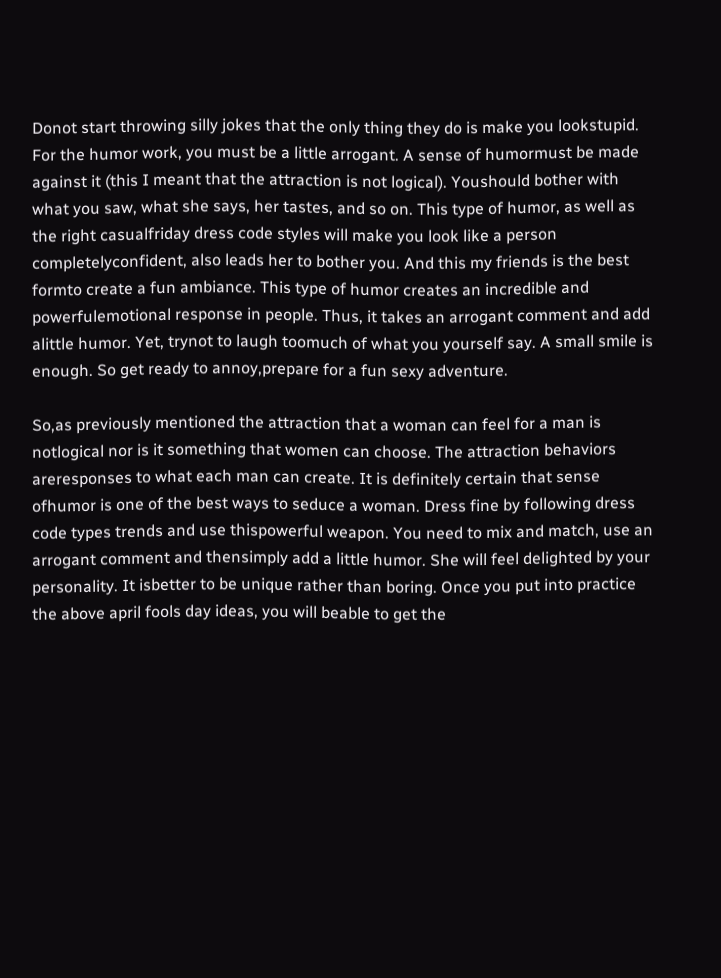Donot start throwing silly jokes that the only thing they do is make you lookstupid. For the humor work, you must be a little arrogant. A sense of humormust be made against it (this I meant that the attraction is not logical). Youshould bother with what you saw, what she says, her tastes, and so on. This type of humor, as well as the right casualfriday dress code styles will make you look like a person completelyconfident, also leads her to bother you. And this my friends is the best formto create a fun ambiance. This type of humor creates an incredible and powerfulemotional response in people. Thus, it takes an arrogant comment and add alittle humor. Yet, trynot to laugh toomuch of what you yourself say. A small smile is enough. So get ready to annoy,prepare for a fun sexy adventure.

So,as previously mentioned the attraction that a woman can feel for a man is notlogical nor is it something that women can choose. The attraction behaviors areresponses to what each man can create. It is definitely certain that sense ofhumor is one of the best ways to seduce a woman. Dress fine by following dress code types trends and use thispowerful weapon. You need to mix and match, use an arrogant comment and thensimply add a little humor. She will feel delighted by your personality. It isbetter to be unique rather than boring. Once you put into practice the above april fools day ideas, you will beable to get the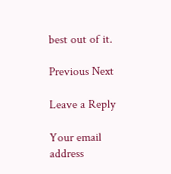best out of it.

Previous Next

Leave a Reply

Your email address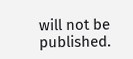will not be published.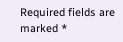Required fields are marked *